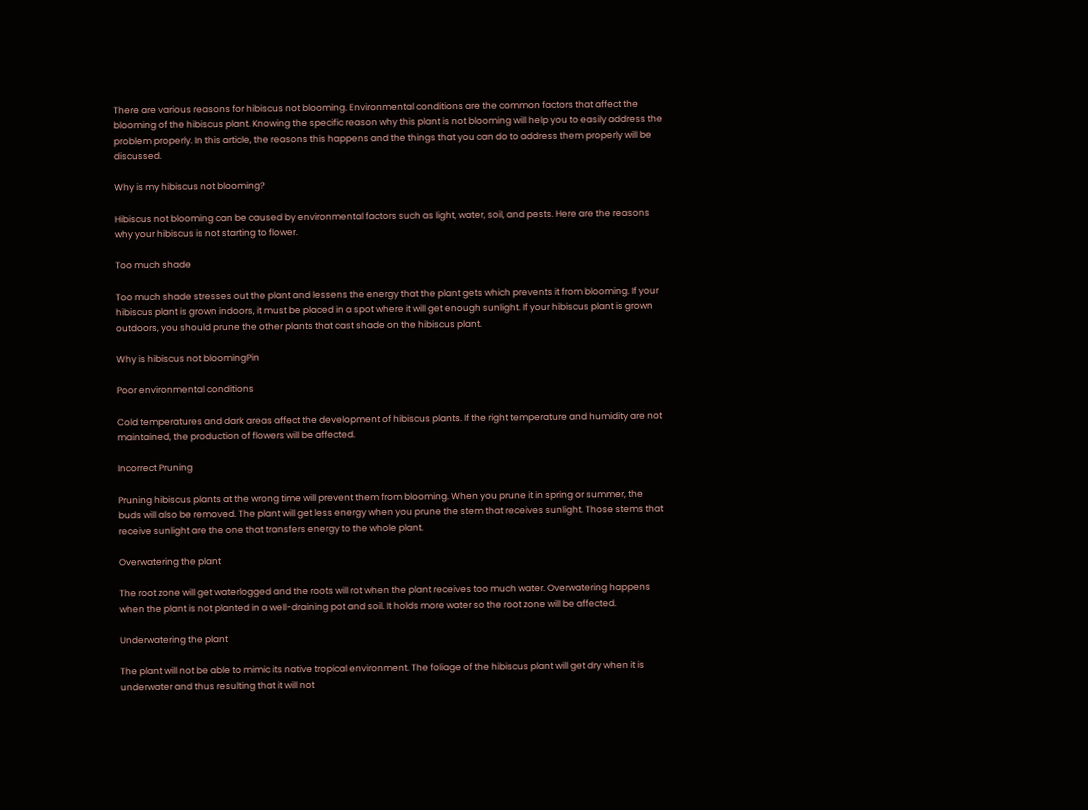There are various reasons for hibiscus not blooming. Environmental conditions are the common factors that affect the blooming of the hibiscus plant. Knowing the specific reason why this plant is not blooming will help you to easily address the problem properly. In this article, the reasons this happens and the things that you can do to address them properly will be discussed.

Why is my hibiscus not blooming?

Hibiscus not blooming can be caused by environmental factors such as light, water, soil, and pests. Here are the reasons why your hibiscus is not starting to flower.

Too much shade

Too much shade stresses out the plant and lessens the energy that the plant gets which prevents it from blooming. If your hibiscus plant is grown indoors, it must be placed in a spot where it will get enough sunlight. If your hibiscus plant is grown outdoors, you should prune the other plants that cast shade on the hibiscus plant.

Why is hibiscus not bloomingPin

Poor environmental conditions

Cold temperatures and dark areas affect the development of hibiscus plants. If the right temperature and humidity are not maintained, the production of flowers will be affected.

Incorrect Pruning

Pruning hibiscus plants at the wrong time will prevent them from blooming. When you prune it in spring or summer, the buds will also be removed. The plant will get less energy when you prune the stem that receives sunlight. Those stems that receive sunlight are the one that transfers energy to the whole plant.

Overwatering the plant

The root zone will get waterlogged and the roots will rot when the plant receives too much water. Overwatering happens when the plant is not planted in a well-draining pot and soil. It holds more water so the root zone will be affected.

Underwatering the plant

The plant will not be able to mimic its native tropical environment. The foliage of the hibiscus plant will get dry when it is underwater and thus resulting that it will not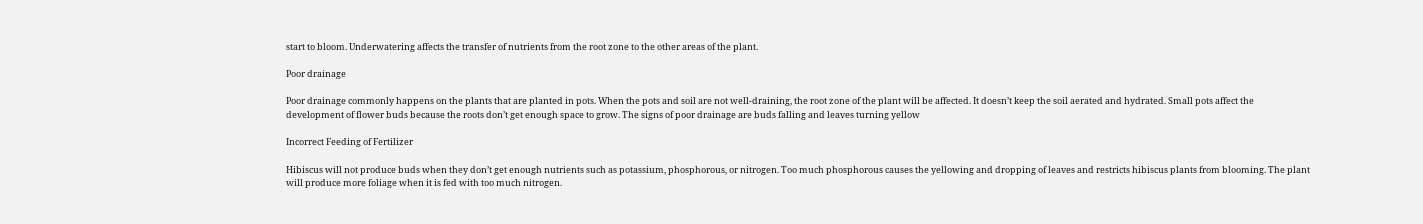start to bloom. Underwatering affects the transfer of nutrients from the root zone to the other areas of the plant.

Poor drainage

Poor drainage commonly happens on the plants that are planted in pots. When the pots and soil are not well-draining, the root zone of the plant will be affected. It doesn’t keep the soil aerated and hydrated. Small pots affect the development of flower buds because the roots don’t get enough space to grow. The signs of poor drainage are buds falling and leaves turning yellow

Incorrect Feeding of Fertilizer

Hibiscus will not produce buds when they don’t get enough nutrients such as potassium, phosphorous, or nitrogen. Too much phosphorous causes the yellowing and dropping of leaves and restricts hibiscus plants from blooming. The plant will produce more foliage when it is fed with too much nitrogen.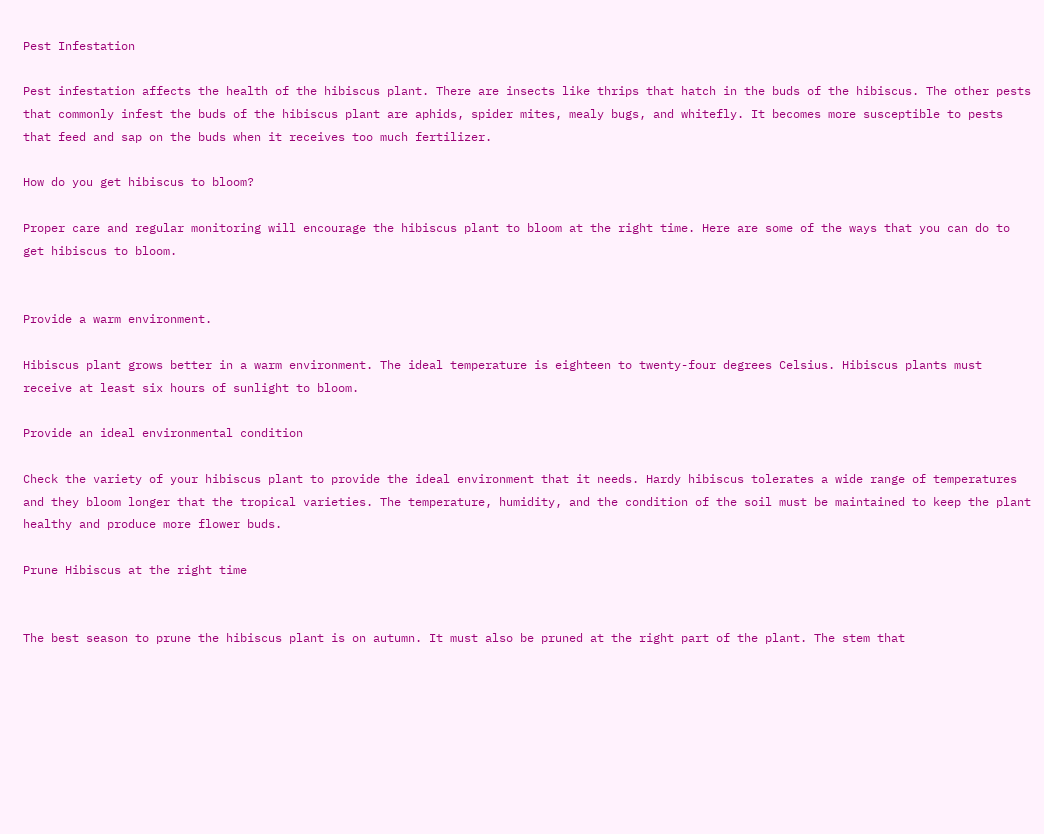Pest Infestation

Pest infestation affects the health of the hibiscus plant. There are insects like thrips that hatch in the buds of the hibiscus. The other pests that commonly infest the buds of the hibiscus plant are aphids, spider mites, mealy bugs, and whitefly. It becomes more susceptible to pests that feed and sap on the buds when it receives too much fertilizer.

How do you get hibiscus to bloom?

Proper care and regular monitoring will encourage the hibiscus plant to bloom at the right time. Here are some of the ways that you can do to get hibiscus to bloom.


Provide a warm environment.

Hibiscus plant grows better in a warm environment. The ideal temperature is eighteen to twenty-four degrees Celsius. Hibiscus plants must receive at least six hours of sunlight to bloom.

Provide an ideal environmental condition

Check the variety of your hibiscus plant to provide the ideal environment that it needs. Hardy hibiscus tolerates a wide range of temperatures and they bloom longer that the tropical varieties. The temperature, humidity, and the condition of the soil must be maintained to keep the plant healthy and produce more flower buds.

Prune Hibiscus at the right time


The best season to prune the hibiscus plant is on autumn. It must also be pruned at the right part of the plant. The stem that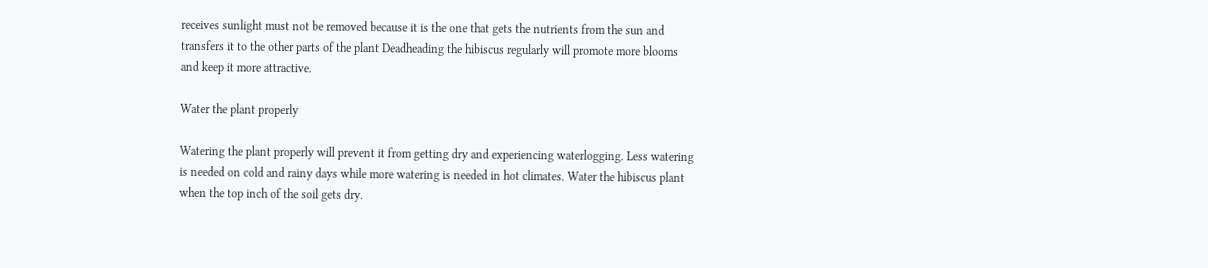receives sunlight must not be removed because it is the one that gets the nutrients from the sun and transfers it to the other parts of the plant Deadheading the hibiscus regularly will promote more blooms and keep it more attractive.

Water the plant properly

Watering the plant properly will prevent it from getting dry and experiencing waterlogging. Less watering is needed on cold and rainy days while more watering is needed in hot climates. Water the hibiscus plant when the top inch of the soil gets dry.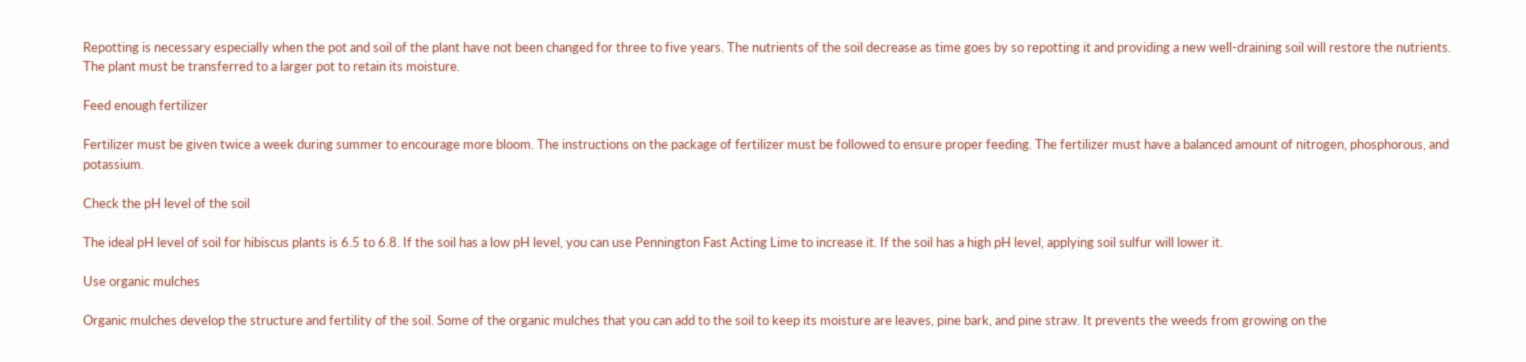Repotting is necessary especially when the pot and soil of the plant have not been changed for three to five years. The nutrients of the soil decrease as time goes by so repotting it and providing a new well-draining soil will restore the nutrients. The plant must be transferred to a larger pot to retain its moisture.

Feed enough fertilizer

Fertilizer must be given twice a week during summer to encourage more bloom. The instructions on the package of fertilizer must be followed to ensure proper feeding. The fertilizer must have a balanced amount of nitrogen, phosphorous, and potassium.

Check the pH level of the soil

The ideal pH level of soil for hibiscus plants is 6.5 to 6.8. If the soil has a low pH level, you can use Pennington Fast Acting Lime to increase it. If the soil has a high pH level, applying soil sulfur will lower it.

Use organic mulches

Organic mulches develop the structure and fertility of the soil. Some of the organic mulches that you can add to the soil to keep its moisture are leaves, pine bark, and pine straw. It prevents the weeds from growing on the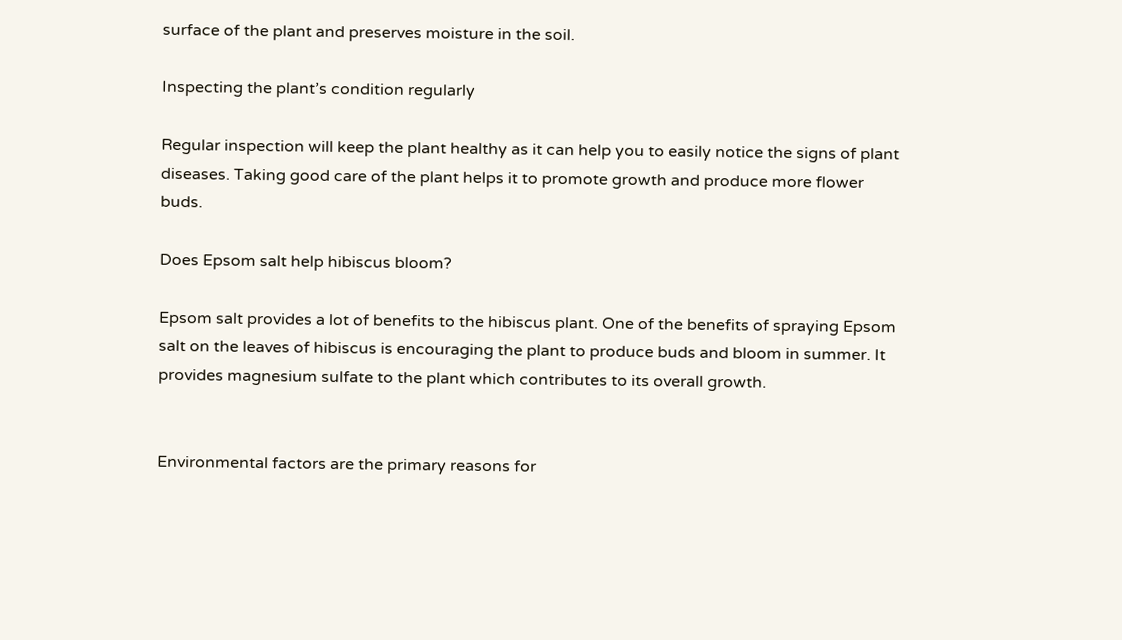surface of the plant and preserves moisture in the soil.

Inspecting the plant’s condition regularly

Regular inspection will keep the plant healthy as it can help you to easily notice the signs of plant diseases. Taking good care of the plant helps it to promote growth and produce more flower buds.

Does Epsom salt help hibiscus bloom?

Epsom salt provides a lot of benefits to the hibiscus plant. One of the benefits of spraying Epsom salt on the leaves of hibiscus is encouraging the plant to produce buds and bloom in summer. It provides magnesium sulfate to the plant which contributes to its overall growth.


Environmental factors are the primary reasons for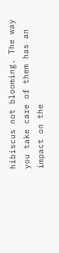hibiscus not blooming. The way you take care of them has an impact on the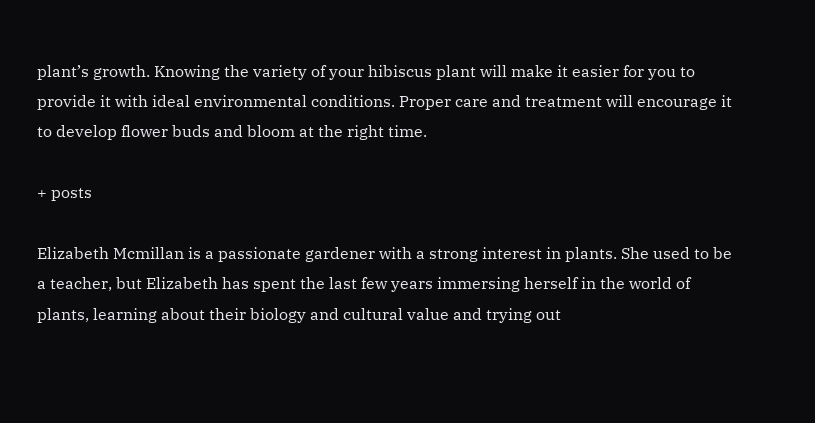plant’s growth. Knowing the variety of your hibiscus plant will make it easier for you to provide it with ideal environmental conditions. Proper care and treatment will encourage it to develop flower buds and bloom at the right time.

+ posts

Elizabeth Mcmillan is a passionate gardener with a strong interest in plants. She used to be a teacher, but Elizabeth has spent the last few years immersing herself in the world of plants, learning about their biology and cultural value and trying out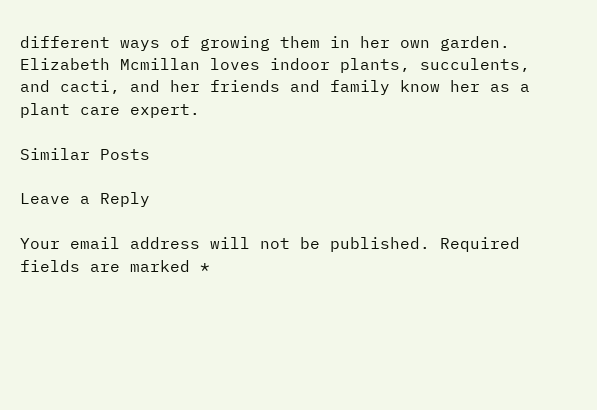different ways of growing them in her own garden. Elizabeth Mcmillan loves indoor plants, succulents, and cacti, and her friends and family know her as a plant care expert.

Similar Posts

Leave a Reply

Your email address will not be published. Required fields are marked *